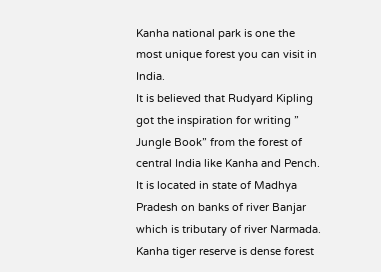Kanha national park is one the most unique forest you can visit in India.
It is believed that Rudyard Kipling got the inspiration for writing ” Jungle Book” from the forest of central India like Kanha and Pench. It is located in state of Madhya Pradesh on banks of river Banjar which is tributary of river Narmada. Kanha tiger reserve is dense forest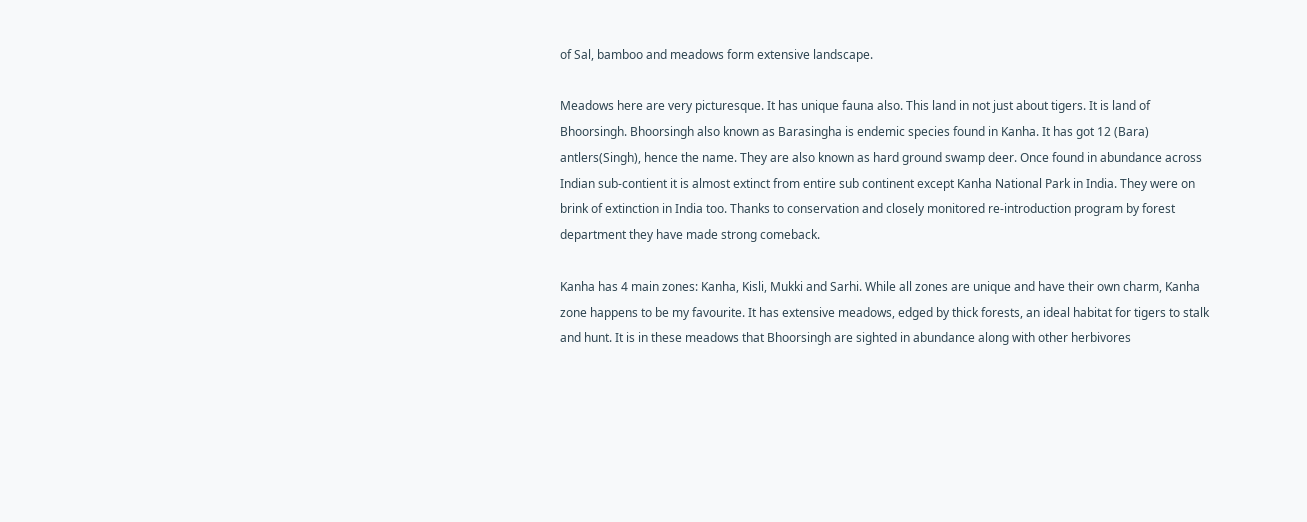of Sal, bamboo and meadows form extensive landscape.

Meadows here are very picturesque. It has unique fauna also. This land in not just about tigers. It is land of Bhoorsingh. Bhoorsingh also known as Barasingha is endemic species found in Kanha. It has got 12 (Bara) antlers(Singh), hence the name. They are also known as hard ground swamp deer. Once found in abundance across Indian sub-contient it is almost extinct from entire sub continent except Kanha National Park in India. They were on brink of extinction in India too. Thanks to conservation and closely monitored re-introduction program by forest department they have made strong comeback.

Kanha has 4 main zones: Kanha, Kisli, Mukki and Sarhi. While all zones are unique and have their own charm, Kanha zone happens to be my favourite. It has extensive meadows, edged by thick forests, an ideal habitat for tigers to stalk and hunt. It is in these meadows that Bhoorsingh are sighted in abundance along with other herbivores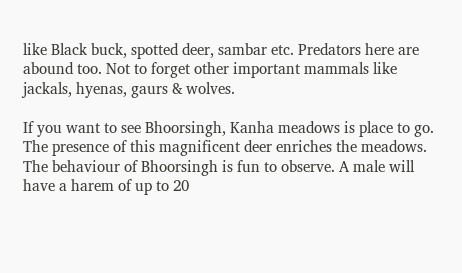like Black buck, spotted deer, sambar etc. Predators here are abound too. Not to forget other important mammals like jackals, hyenas, gaurs & wolves.

If you want to see Bhoorsingh, Kanha meadows is place to go. The presence of this magnificent deer enriches the meadows. The behaviour of Bhoorsingh is fun to observe. A male will have a harem of up to 20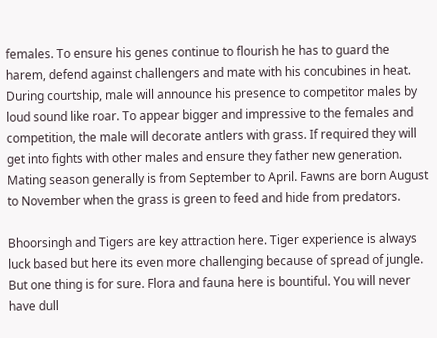females. To ensure his genes continue to flourish he has to guard the harem, defend against challengers and mate with his concubines in heat. During courtship, male will announce his presence to competitor males by loud sound like roar. To appear bigger and impressive to the females and competition, the male will decorate antlers with grass. If required they will get into fights with other males and ensure they father new generation. Mating season generally is from September to April. Fawns are born August to November when the grass is green to feed and hide from predators.

Bhoorsingh and Tigers are key attraction here. Tiger experience is always luck based but here its even more challenging because of spread of jungle. But one thing is for sure. Flora and fauna here is bountiful. You will never have dull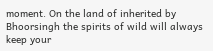moment. On the land of inherited by Bhoorsingh the spirits of wild will always keep your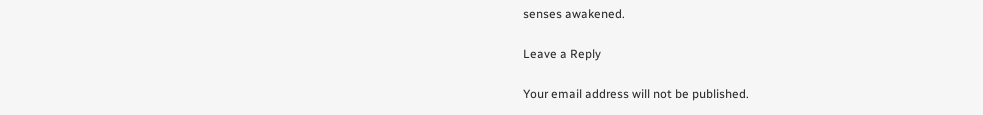senses awakened.

Leave a Reply

Your email address will not be published.